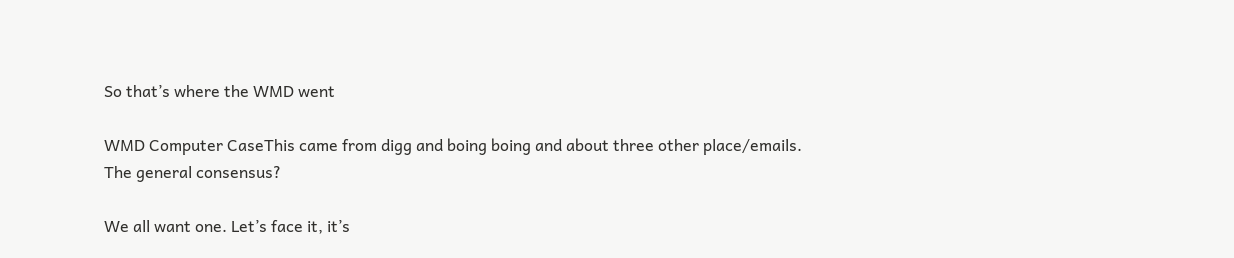So that’s where the WMD went

WMD Computer CaseThis came from digg and boing boing and about three other place/emails.
The general consensus?

We all want one. Let’s face it, it’s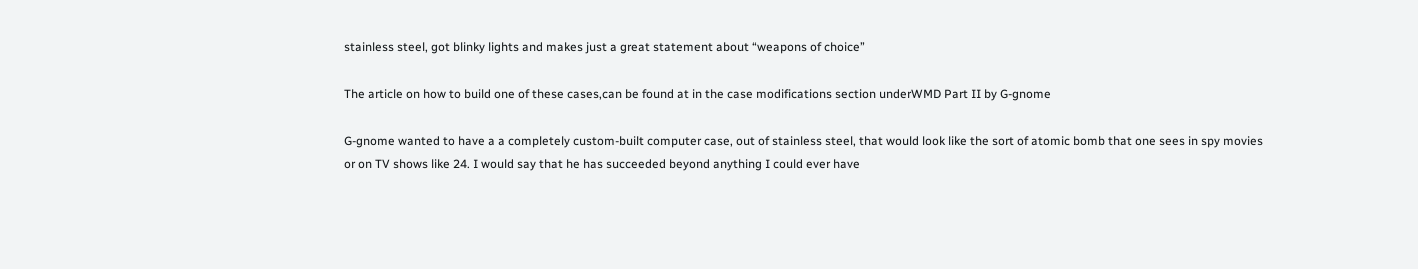stainless steel, got blinky lights and makes just a great statement about “weapons of choice”

The article on how to build one of these cases,can be found at in the case modifications section underWMD Part II by G-gnome

G-gnome wanted to have a a completely custom-built computer case, out of stainless steel, that would look like the sort of atomic bomb that one sees in spy movies or on TV shows like 24. I would say that he has succeeded beyond anything I could ever have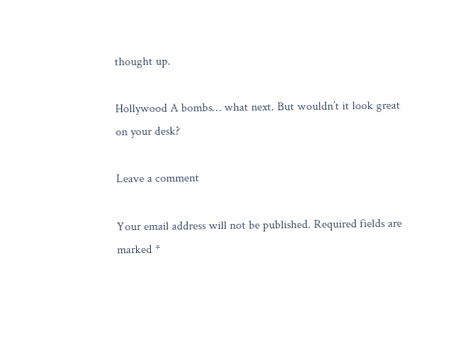thought up.

Hollywood A bombs… what next. But wouldn’t it look great on your desk?

Leave a comment

Your email address will not be published. Required fields are marked *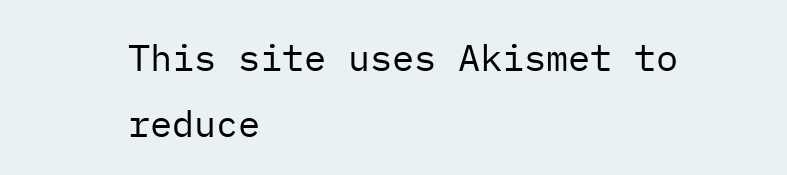This site uses Akismet to reduce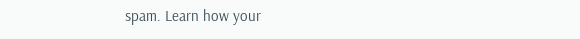spam. Learn how your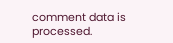comment data is processed.